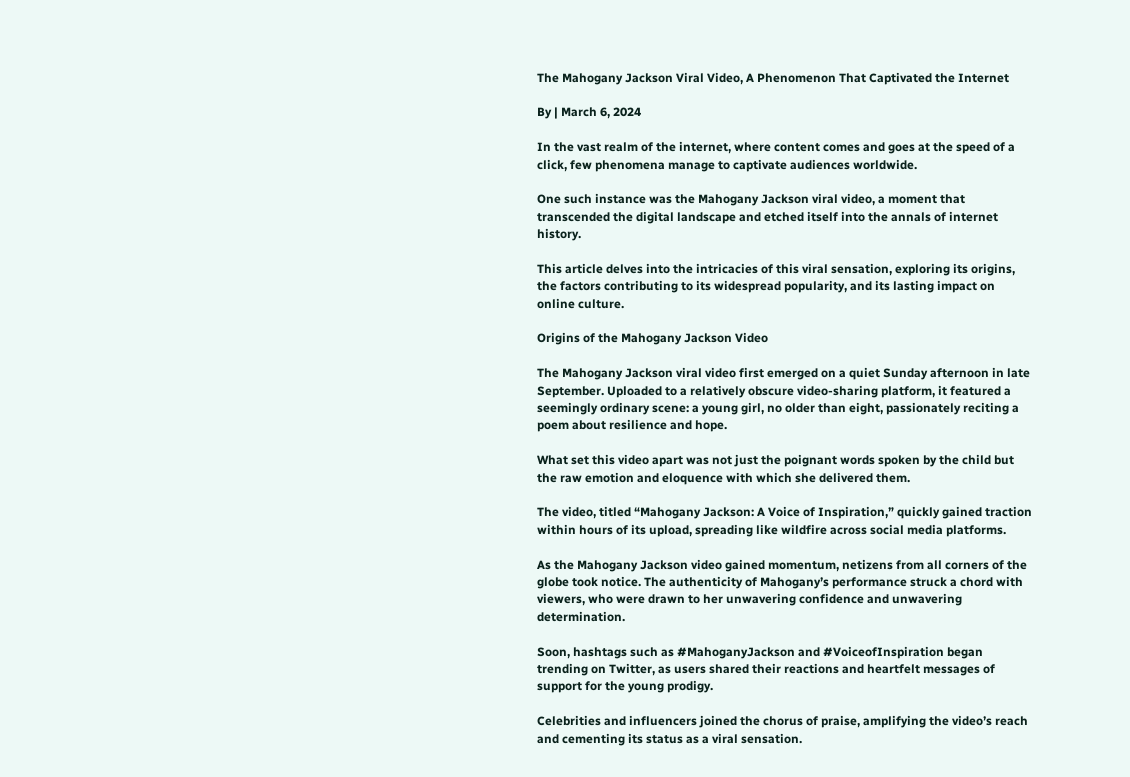The Mahogany Jackson Viral Video, A Phenomenon That Captivated the Internet

By | March 6, 2024

In the vast realm of the internet, where content comes and goes at the speed of a click, few phenomena manage to captivate audiences worldwide.

One such instance was the Mahogany Jackson viral video, a moment that transcended the digital landscape and etched itself into the annals of internet history.

This article delves into the intricacies of this viral sensation, exploring its origins, the factors contributing to its widespread popularity, and its lasting impact on online culture.

Origins of the Mahogany Jackson Video

The Mahogany Jackson viral video first emerged on a quiet Sunday afternoon in late September. Uploaded to a relatively obscure video-sharing platform, it featured a seemingly ordinary scene: a young girl, no older than eight, passionately reciting a poem about resilience and hope.

What set this video apart was not just the poignant words spoken by the child but the raw emotion and eloquence with which she delivered them.

The video, titled “Mahogany Jackson: A Voice of Inspiration,” quickly gained traction within hours of its upload, spreading like wildfire across social media platforms.

As the Mahogany Jackson video gained momentum, netizens from all corners of the globe took notice. The authenticity of Mahogany’s performance struck a chord with viewers, who were drawn to her unwavering confidence and unwavering determination.

Soon, hashtags such as #MahoganyJackson and #VoiceofInspiration began trending on Twitter, as users shared their reactions and heartfelt messages of support for the young prodigy.

Celebrities and influencers joined the chorus of praise, amplifying the video’s reach and cementing its status as a viral sensation.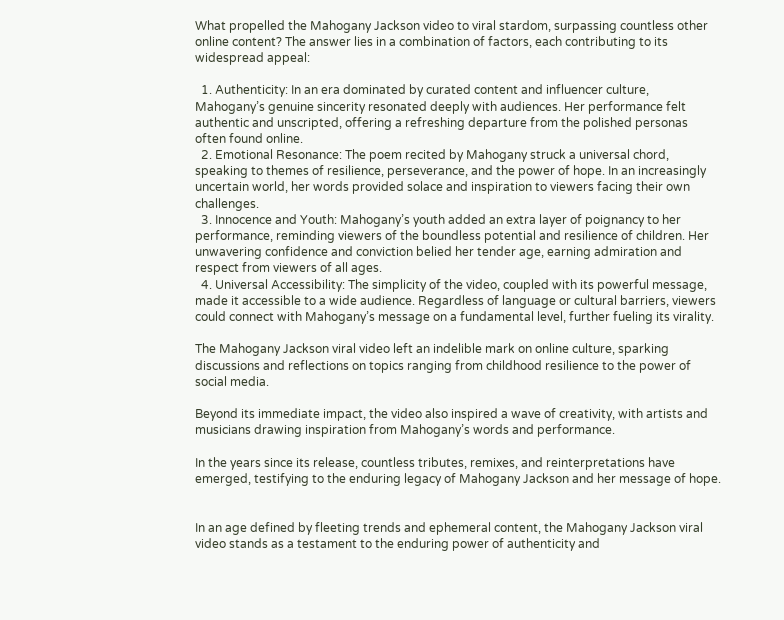What propelled the Mahogany Jackson video to viral stardom, surpassing countless other online content? The answer lies in a combination of factors, each contributing to its widespread appeal:

  1. Authenticity: In an era dominated by curated content and influencer culture, Mahogany’s genuine sincerity resonated deeply with audiences. Her performance felt authentic and unscripted, offering a refreshing departure from the polished personas often found online.
  2. Emotional Resonance: The poem recited by Mahogany struck a universal chord, speaking to themes of resilience, perseverance, and the power of hope. In an increasingly uncertain world, her words provided solace and inspiration to viewers facing their own challenges.
  3. Innocence and Youth: Mahogany’s youth added an extra layer of poignancy to her performance, reminding viewers of the boundless potential and resilience of children. Her unwavering confidence and conviction belied her tender age, earning admiration and respect from viewers of all ages.
  4. Universal Accessibility: The simplicity of the video, coupled with its powerful message, made it accessible to a wide audience. Regardless of language or cultural barriers, viewers could connect with Mahogany’s message on a fundamental level, further fueling its virality.

The Mahogany Jackson viral video left an indelible mark on online culture, sparking discussions and reflections on topics ranging from childhood resilience to the power of social media.

Beyond its immediate impact, the video also inspired a wave of creativity, with artists and musicians drawing inspiration from Mahogany’s words and performance.

In the years since its release, countless tributes, remixes, and reinterpretations have emerged, testifying to the enduring legacy of Mahogany Jackson and her message of hope.


In an age defined by fleeting trends and ephemeral content, the Mahogany Jackson viral video stands as a testament to the enduring power of authenticity and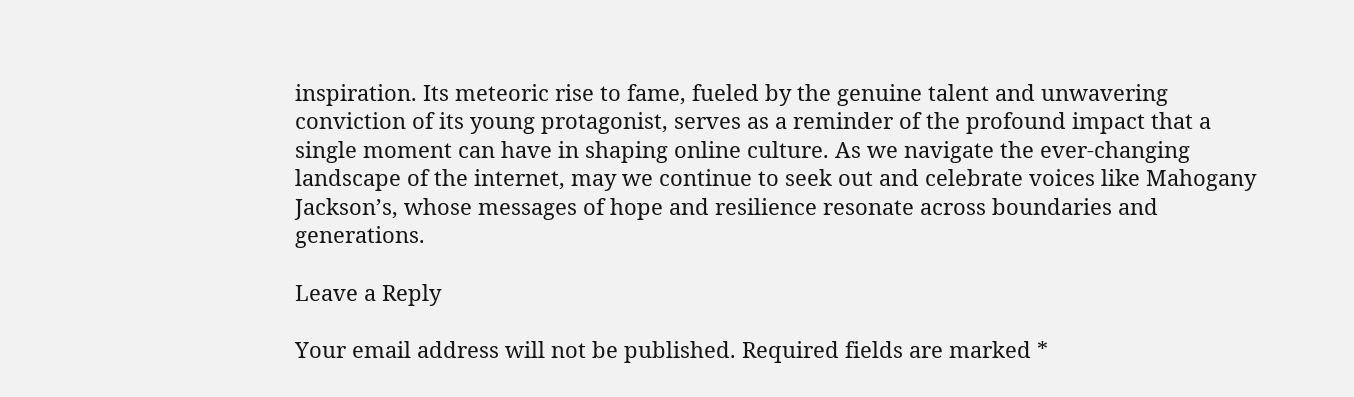inspiration. Its meteoric rise to fame, fueled by the genuine talent and unwavering conviction of its young protagonist, serves as a reminder of the profound impact that a single moment can have in shaping online culture. As we navigate the ever-changing landscape of the internet, may we continue to seek out and celebrate voices like Mahogany Jackson’s, whose messages of hope and resilience resonate across boundaries and generations.

Leave a Reply

Your email address will not be published. Required fields are marked *